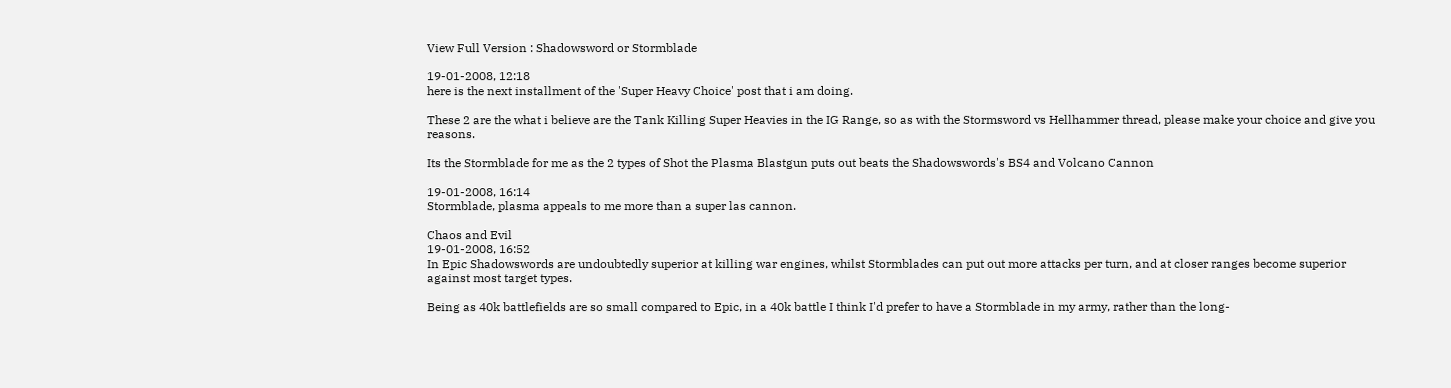View Full Version : Shadowsword or Stormblade

19-01-2008, 12:18
here is the next installment of the 'Super Heavy Choice' post that i am doing.

These 2 are the what i believe are the Tank Killing Super Heavies in the IG Range, so as with the Stormsword vs Hellhammer thread, please make your choice and give you reasons.

Its the Stormblade for me as the 2 types of Shot the Plasma Blastgun puts out beats the Shadowswords's BS4 and Volcano Cannon

19-01-2008, 16:14
Stormblade, plasma appeals to me more than a super las cannon.

Chaos and Evil
19-01-2008, 16:52
In Epic Shadowswords are undoubtedly superior at killing war engines, whilst Stormblades can put out more attacks per turn, and at closer ranges become superior against most target types.

Being as 40k battlefields are so small compared to Epic, in a 40k battle I think I'd prefer to have a Stormblade in my army, rather than the long-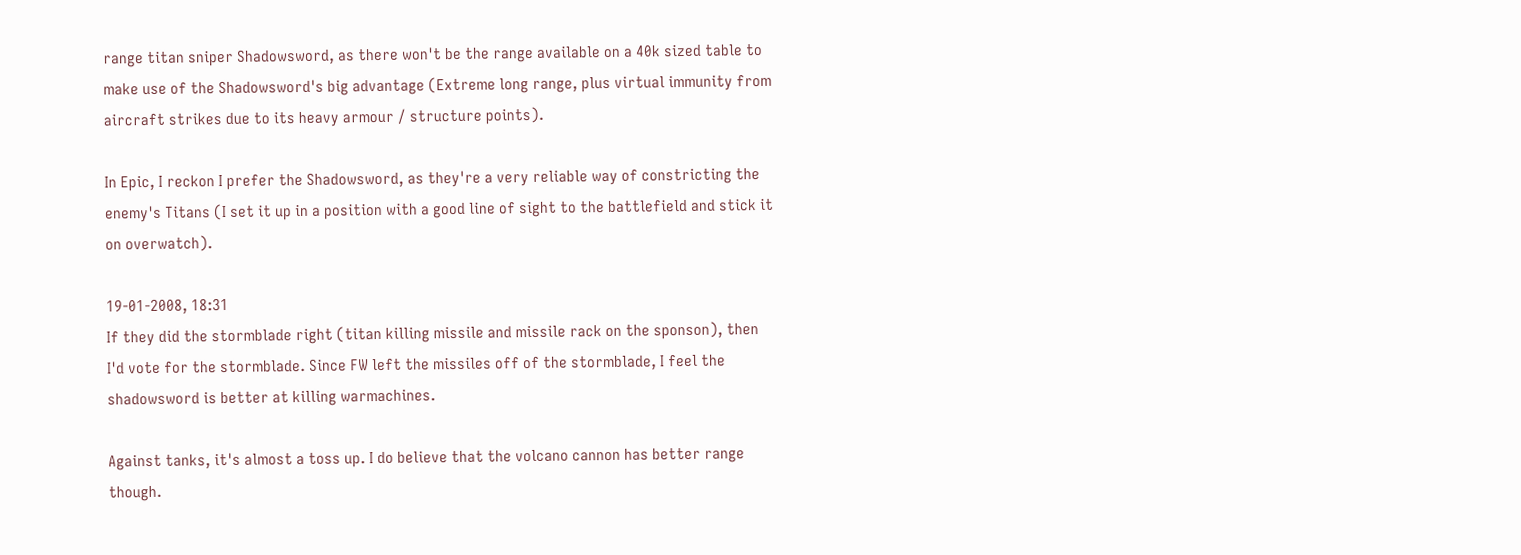range titan sniper Shadowsword, as there won't be the range available on a 40k sized table to make use of the Shadowsword's big advantage (Extreme long range, plus virtual immunity from aircraft strikes due to its heavy armour / structure points).

In Epic, I reckon I prefer the Shadowsword, as they're a very reliable way of constricting the enemy's Titans (I set it up in a position with a good line of sight to the battlefield and stick it on overwatch).

19-01-2008, 18:31
If they did the stormblade right (titan killing missile and missile rack on the sponson), then I'd vote for the stormblade. Since FW left the missiles off of the stormblade, I feel the shadowsword is better at killing warmachines.

Against tanks, it's almost a toss up. I do believe that the volcano cannon has better range though.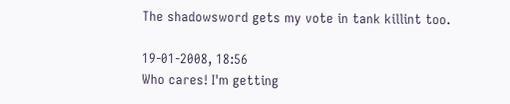The shadowsword gets my vote in tank killint too.

19-01-2008, 18:56
Who cares! I'm getting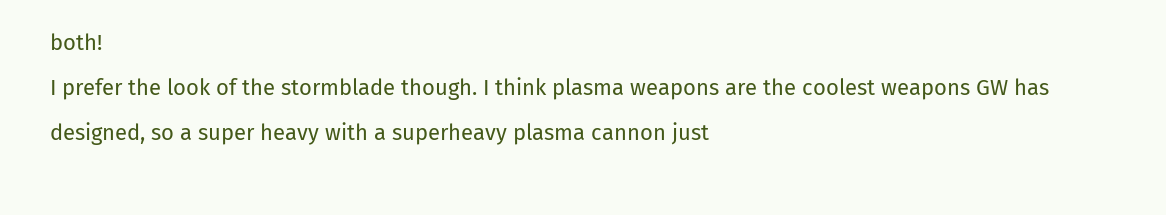both!
I prefer the look of the stormblade though. I think plasma weapons are the coolest weapons GW has designed, so a super heavy with a superheavy plasma cannon just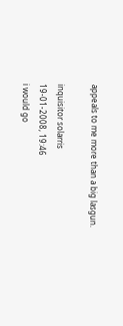appeals to me more than a big lasgun.

inquisitor solarris
19-01-2008, 19:46
i would go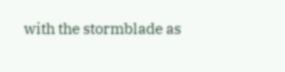with the stormblade as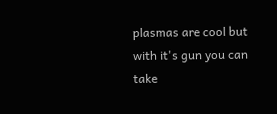plasmas are cool but with it's gun you can take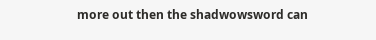more out then the shadwowsword can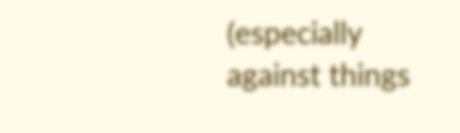(especially against things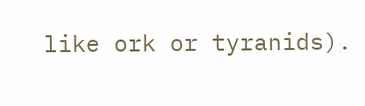like ork or tyranids).